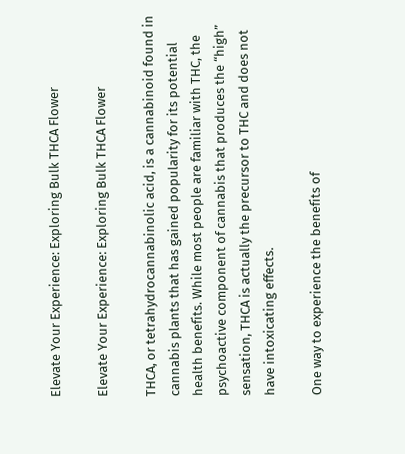Elevate Your Experience: Exploring Bulk THCA Flower

Elevate Your Experience: Exploring Bulk THCA Flower

THCA, or tetrahydrocannabinolic acid, is a cannabinoid found in cannabis plants that has gained popularity for its potential health benefits. While most people are familiar with THC, the psychoactive component of cannabis that produces the “high” sensation, THCA is actually the precursor to THC and does not have intoxicating effects.

One way to experience the benefits of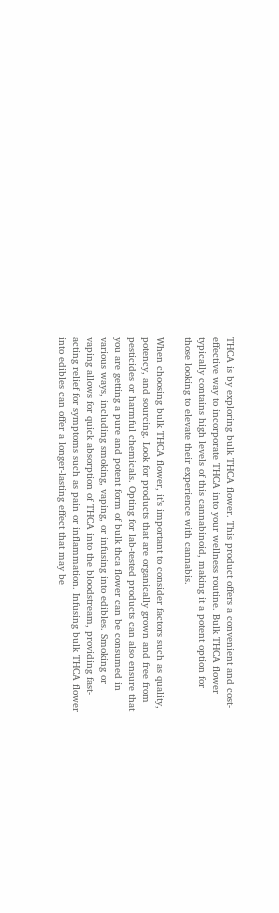THCA is by exploring bulk THCA flower. This product offers a convenient and cost-effective way to incorporate THCA into your wellness routine. Bulk THCA flower typically contains high levels of this cannabinoid, making it a potent option for those looking to elevate their experience with cannabis.

When choosing bulk THCA flower, it’s important to consider factors such as quality, potency, and sourcing. Look for products that are organically grown and free from pesticides or harmful chemicals. Opting for lab-tested products can also ensure that you are getting a pure and potent form of bulk thca flower can be consumed in various ways, including smoking, vaping, or infusing into edibles. Smoking or vaping allows for quick absorption of THCA into the bloodstream, providing fast-acting relief for symptoms such as pain or inflammation. Infusing bulk THCA flower into edibles can offer a longer-lasting effect that may be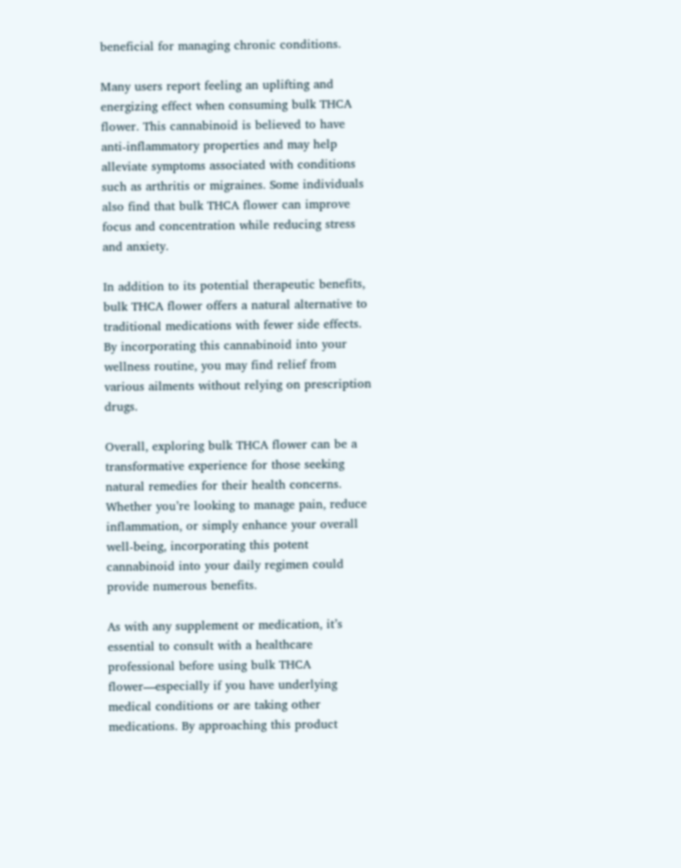beneficial for managing chronic conditions.

Many users report feeling an uplifting and energizing effect when consuming bulk THCA flower. This cannabinoid is believed to have anti-inflammatory properties and may help alleviate symptoms associated with conditions such as arthritis or migraines. Some individuals also find that bulk THCA flower can improve focus and concentration while reducing stress and anxiety.

In addition to its potential therapeutic benefits, bulk THCA flower offers a natural alternative to traditional medications with fewer side effects. By incorporating this cannabinoid into your wellness routine, you may find relief from various ailments without relying on prescription drugs.

Overall, exploring bulk THCA flower can be a transformative experience for those seeking natural remedies for their health concerns. Whether you’re looking to manage pain, reduce inflammation, or simply enhance your overall well-being, incorporating this potent cannabinoid into your daily regimen could provide numerous benefits.

As with any supplement or medication, it’s essential to consult with a healthcare professional before using bulk THCA flower—especially if you have underlying medical conditions or are taking other medications. By approaching this product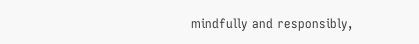mindfully and responsibly,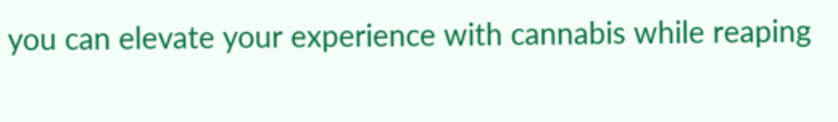you can elevate your experience with cannabis while reaping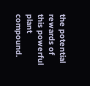the potential rewards of this powerful plant compound.